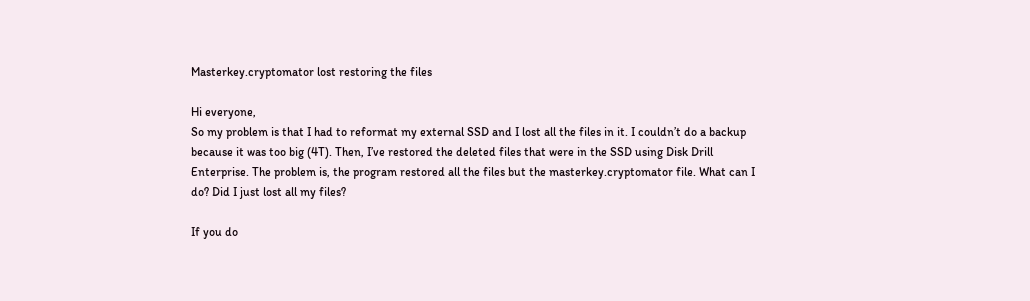Masterkey.cryptomator lost restoring the files

Hi everyone,
So my problem is that I had to reformat my external SSD and I lost all the files in it. I couldn’t do a backup because it was too big (4T). Then, I’ve restored the deleted files that were in the SSD using Disk Drill Enterprise. The problem is, the program restored all the files but the masterkey.cryptomator file. What can I do? Did I just lost all my files?

If you do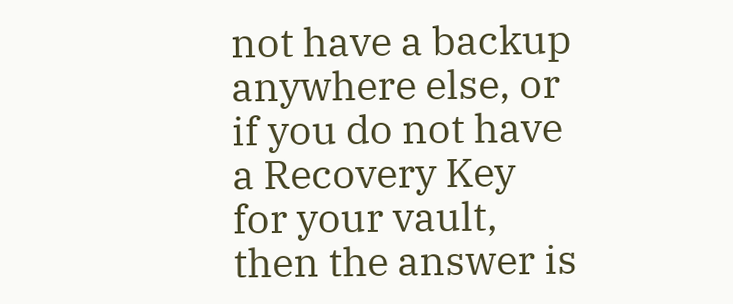not have a backup anywhere else, or if you do not have a Recovery Key for your vault, then the answer is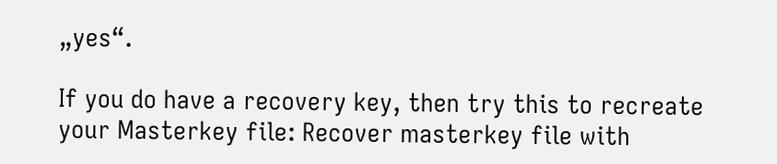„yes“.

If you do have a recovery key, then try this to recreate your Masterkey file: Recover masterkey file with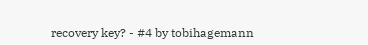recovery key? - #4 by tobihagemann